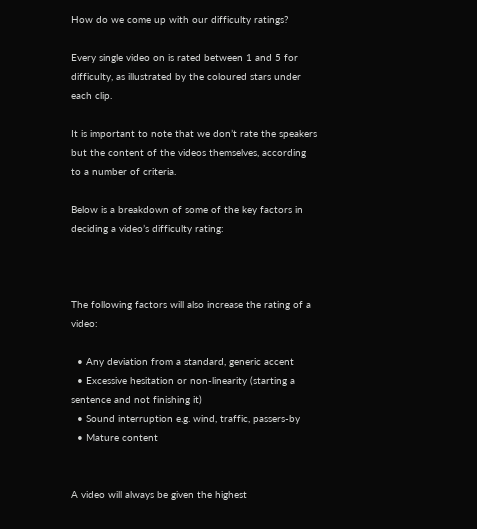How do we come up with our difficulty ratings?

Every single video on is rated between 1 and 5 for difficulty, as illustrated by the coloured stars under each clip.

It is important to note that we don’t rate the speakers but the content of the videos themselves, according to a number of criteria.

Below is a breakdown of some of the key factors in deciding a video’s difficulty rating:



The following factors will also increase the rating of a video:

  • Any deviation from a standard, generic accent
  • Excessive hesitation or non-linearity (starting a sentence and not finishing it)
  • Sound interruption e.g. wind, traffic, passers-by
  • Mature content


A video will always be given the highest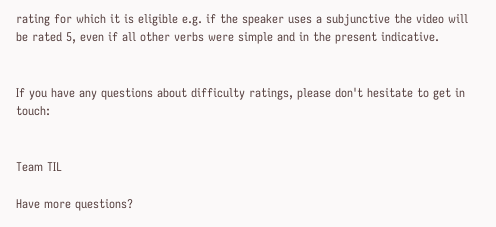rating for which it is eligible e.g. if the speaker uses a subjunctive the video will be rated 5, even if all other verbs were simple and in the present indicative.


If you have any questions about difficulty ratings, please don't hesitate to get in touch:


Team TIL

Have more questions?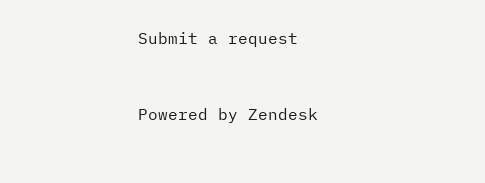Submit a request


Powered by Zendesk